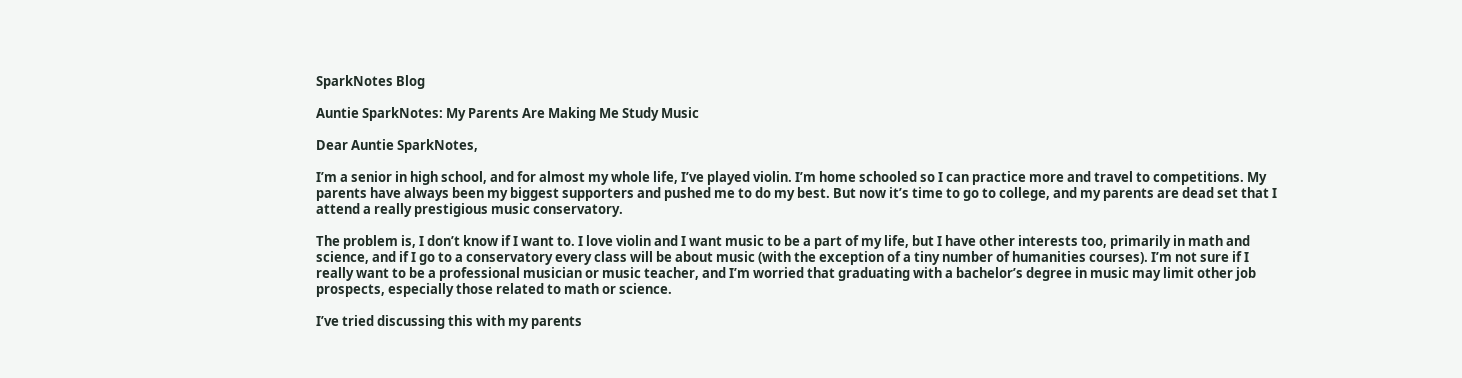SparkNotes Blog

Auntie SparkNotes: My Parents Are Making Me Study Music

Dear Auntie SparkNotes,

I’m a senior in high school, and for almost my whole life, I’ve played violin. I’m home schooled so I can practice more and travel to competitions. My parents have always been my biggest supporters and pushed me to do my best. But now it’s time to go to college, and my parents are dead set that I attend a really prestigious music conservatory.

The problem is, I don’t know if I want to. I love violin and I want music to be a part of my life, but I have other interests too, primarily in math and science, and if I go to a conservatory every class will be about music (with the exception of a tiny number of humanities courses). I’m not sure if I really want to be a professional musician or music teacher, and I’m worried that graduating with a bachelor’s degree in music may limit other job prospects, especially those related to math or science.

I’ve tried discussing this with my parents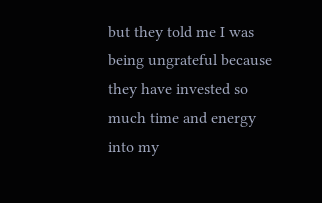but they told me I was being ungrateful because they have invested so much time and energy into my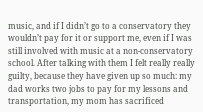music, and if I didn’t go to a conservatory they wouldn’t pay for it or support me, even if I was still involved with music at a non-conservatory school. After talking with them I felt really really guilty, because they have given up so much: my dad works two jobs to pay for my lessons and transportation, my mom has sacrificed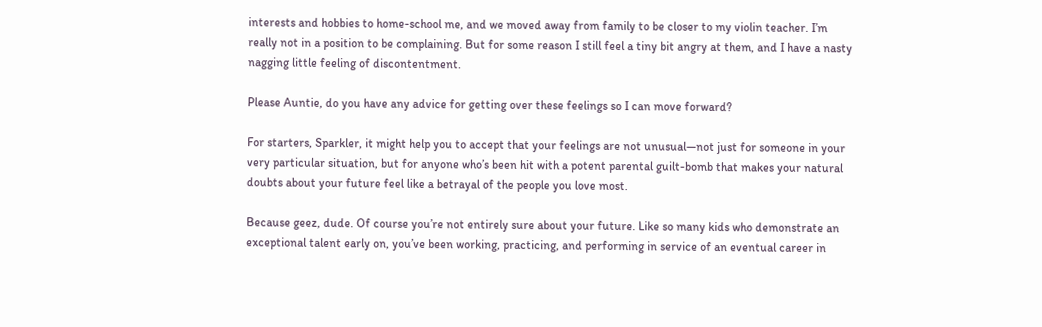interests and hobbies to home-school me, and we moved away from family to be closer to my violin teacher. I’m really not in a position to be complaining. But for some reason I still feel a tiny bit angry at them, and I have a nasty nagging little feeling of discontentment.

Please Auntie, do you have any advice for getting over these feelings so I can move forward?

For starters, Sparkler, it might help you to accept that your feelings are not unusual—not just for someone in your very particular situation, but for anyone who’s been hit with a potent parental guilt-bomb that makes your natural doubts about your future feel like a betrayal of the people you love most.

Because geez, dude. Of course you’re not entirely sure about your future. Like so many kids who demonstrate an exceptional talent early on, you’ve been working, practicing, and performing in service of an eventual career in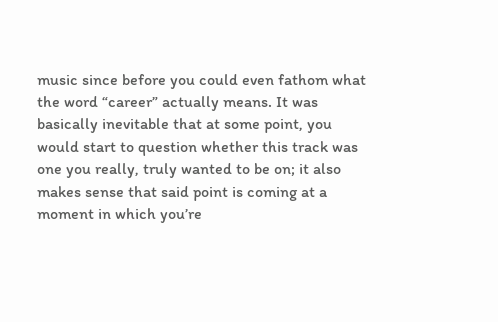music since before you could even fathom what the word “career” actually means. It was basically inevitable that at some point, you would start to question whether this track was one you really, truly wanted to be on; it also makes sense that said point is coming at a moment in which you’re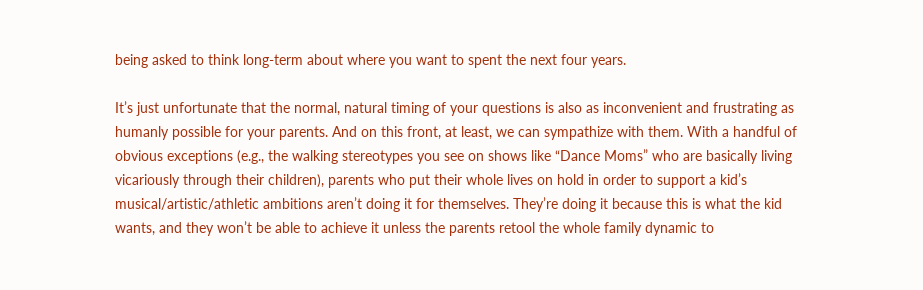being asked to think long-term about where you want to spent the next four years.

It’s just unfortunate that the normal, natural timing of your questions is also as inconvenient and frustrating as humanly possible for your parents. And on this front, at least, we can sympathize with them. With a handful of obvious exceptions (e.g., the walking stereotypes you see on shows like “Dance Moms” who are basically living vicariously through their children), parents who put their whole lives on hold in order to support a kid’s musical/artistic/athletic ambitions aren’t doing it for themselves. They’re doing it because this is what the kid wants, and they won’t be able to achieve it unless the parents retool the whole family dynamic to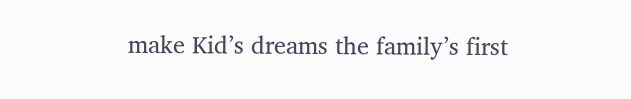make Kid’s dreams the family’s first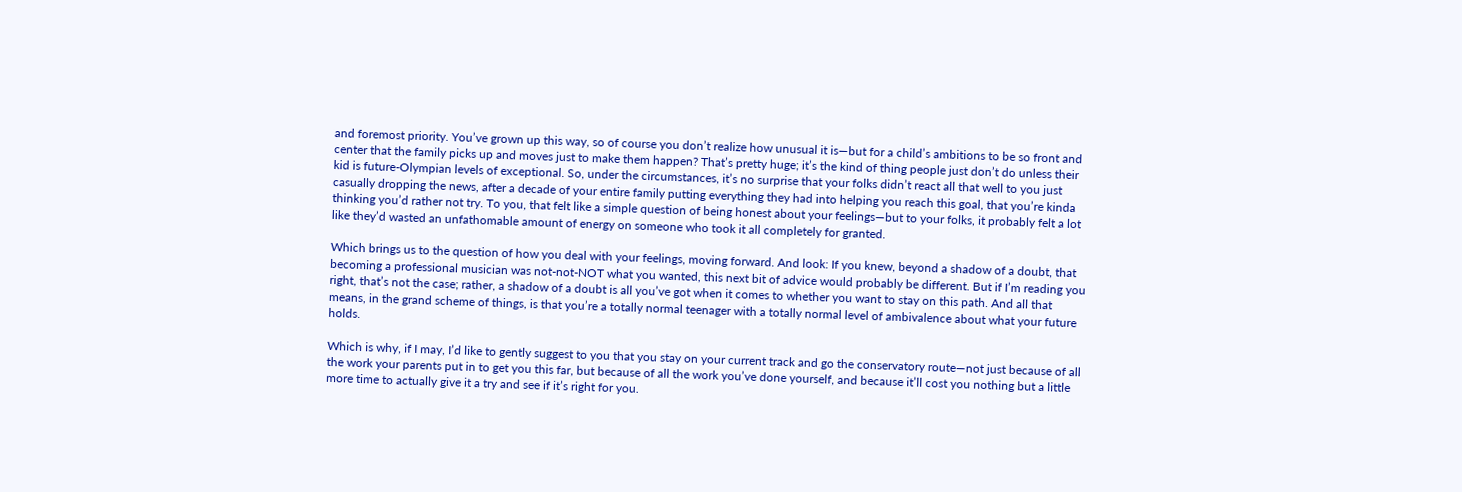and foremost priority. You’ve grown up this way, so of course you don’t realize how unusual it is—but for a child’s ambitions to be so front and center that the family picks up and moves just to make them happen? That’s pretty huge; it’s the kind of thing people just don’t do unless their kid is future-Olympian levels of exceptional. So, under the circumstances, it’s no surprise that your folks didn’t react all that well to you just casually dropping the news, after a decade of your entire family putting everything they had into helping you reach this goal, that you’re kinda thinking you’d rather not try. To you, that felt like a simple question of being honest about your feelings—but to your folks, it probably felt a lot like they’d wasted an unfathomable amount of energy on someone who took it all completely for granted.

Which brings us to the question of how you deal with your feelings, moving forward. And look: If you knew, beyond a shadow of a doubt, that becoming a professional musician was not-not-NOT what you wanted, this next bit of advice would probably be different. But if I’m reading you right, that’s not the case; rather, a shadow of a doubt is all you’ve got when it comes to whether you want to stay on this path. And all that means, in the grand scheme of things, is that you’re a totally normal teenager with a totally normal level of ambivalence about what your future holds.

Which is why, if I may, I’d like to gently suggest to you that you stay on your current track and go the conservatory route—not just because of all the work your parents put in to get you this far, but because of all the work you’ve done yourself, and because it’ll cost you nothing but a little more time to actually give it a try and see if it’s right for you.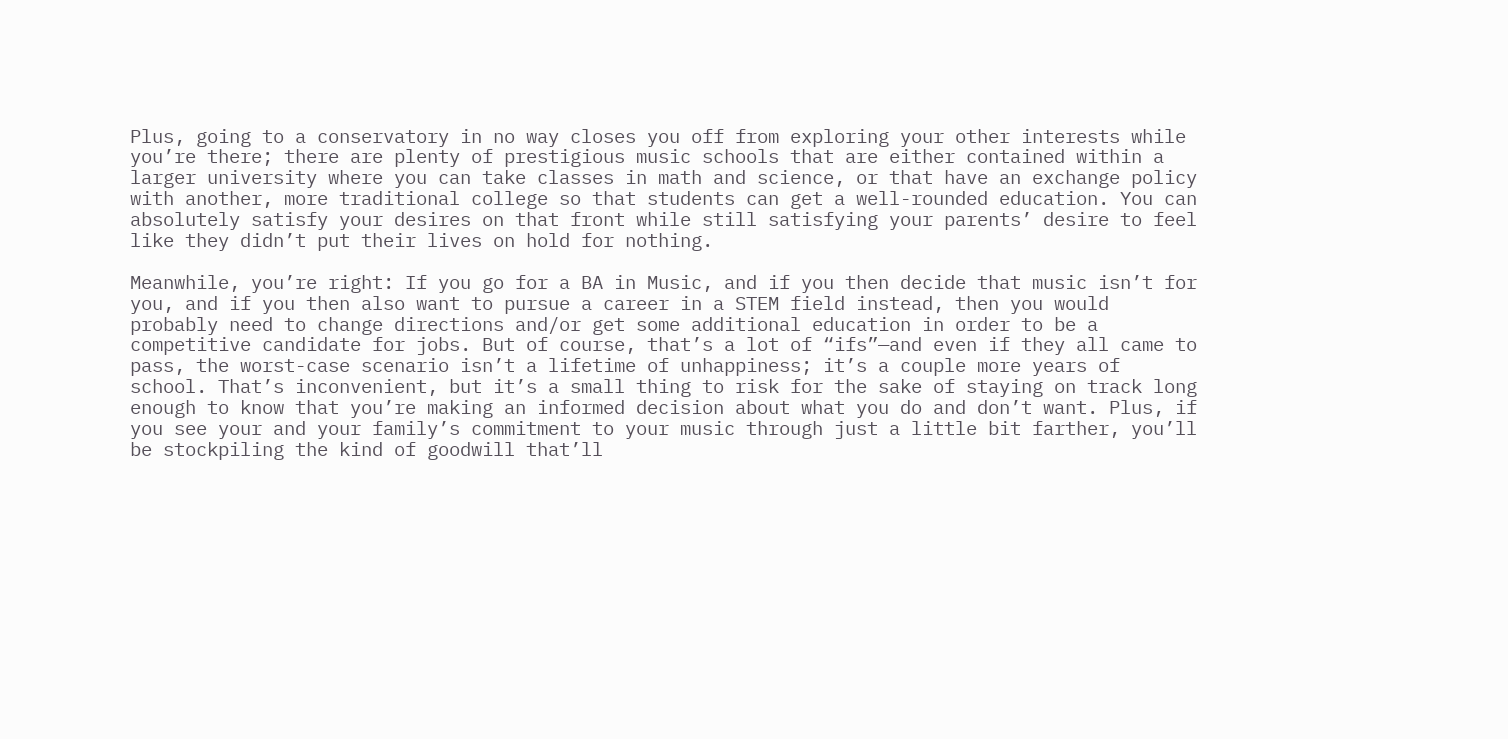Plus, going to a conservatory in no way closes you off from exploring your other interests while you’re there; there are plenty of prestigious music schools that are either contained within a larger university where you can take classes in math and science, or that have an exchange policy with another, more traditional college so that students can get a well-rounded education. You can absolutely satisfy your desires on that front while still satisfying your parents’ desire to feel like they didn’t put their lives on hold for nothing.

Meanwhile, you’re right: If you go for a BA in Music, and if you then decide that music isn’t for you, and if you then also want to pursue a career in a STEM field instead, then you would probably need to change directions and/or get some additional education in order to be a competitive candidate for jobs. But of course, that’s a lot of “ifs”—and even if they all came to pass, the worst-case scenario isn’t a lifetime of unhappiness; it’s a couple more years of school. That’s inconvenient, but it’s a small thing to risk for the sake of staying on track long enough to know that you’re making an informed decision about what you do and don’t want. Plus, if you see your and your family’s commitment to your music through just a little bit farther, you’ll be stockpiling the kind of goodwill that’ll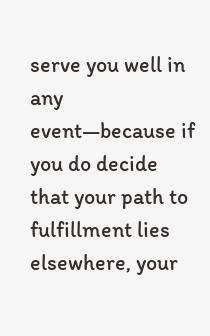serve you well in any event—because if you do decide that your path to fulfillment lies elsewhere, your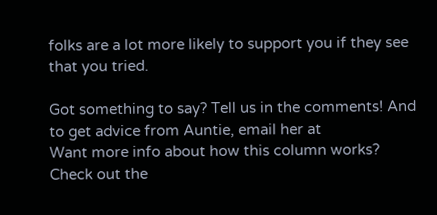folks are a lot more likely to support you if they see that you tried.

Got something to say? Tell us in the comments! And to get advice from Auntie, email her at
Want more info about how this column works? Check out the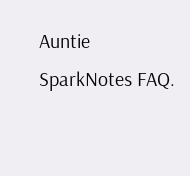Auntie SparkNotes FAQ.